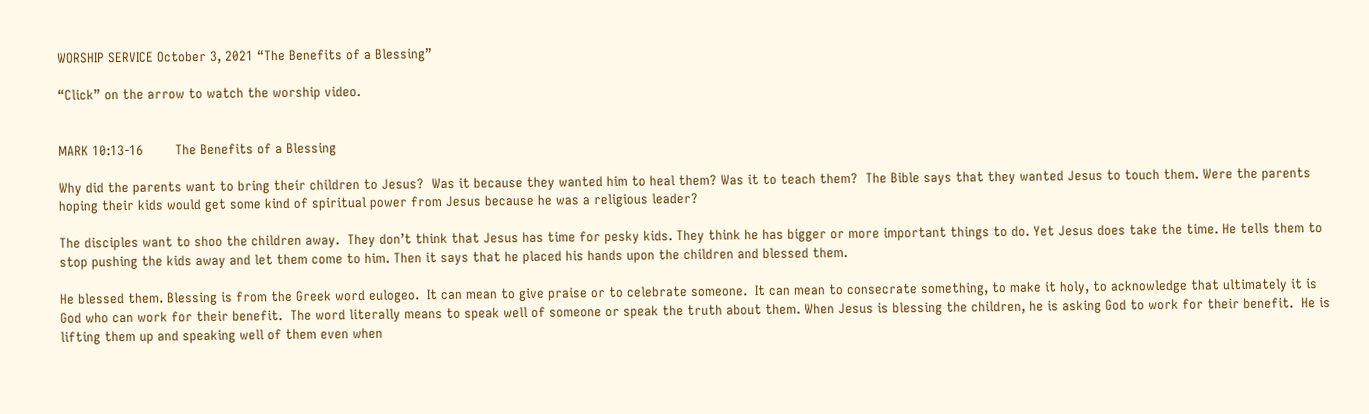WORSHIP SERVICE October 3, 2021 “The Benefits of a Blessing”

“Click” on the arrow to watch the worship video.


MARK 10:13-16        The Benefits of a Blessing

Why did the parents want to bring their children to Jesus?  Was it because they wanted him to heal them? Was it to teach them?  The Bible says that they wanted Jesus to touch them. Were the parents hoping their kids would get some kind of spiritual power from Jesus because he was a religious leader?

The disciples want to shoo the children away.  They don’t think that Jesus has time for pesky kids. They think he has bigger or more important things to do. Yet Jesus does take the time. He tells them to stop pushing the kids away and let them come to him. Then it says that he placed his hands upon the children and blessed them.

He blessed them. Blessing is from the Greek word eulogeo.  It can mean to give praise or to celebrate someone.  It can mean to consecrate something, to make it holy, to acknowledge that ultimately it is God who can work for their benefit.  The word literally means to speak well of someone or speak the truth about them. When Jesus is blessing the children, he is asking God to work for their benefit.  He is lifting them up and speaking well of them even when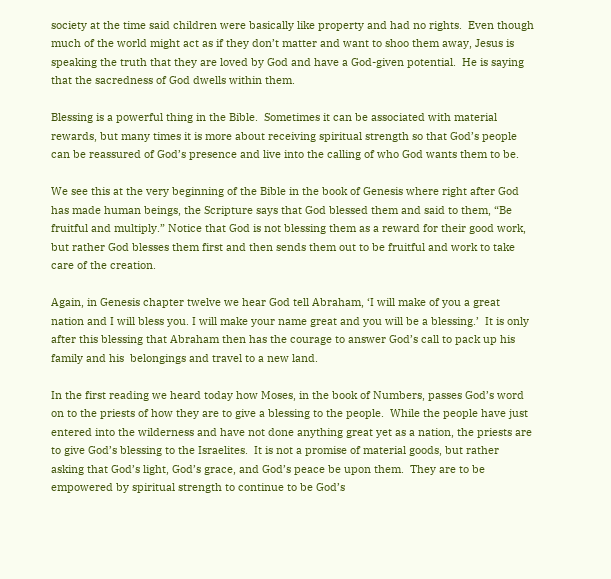society at the time said children were basically like property and had no rights.  Even though much of the world might act as if they don’t matter and want to shoo them away, Jesus is speaking the truth that they are loved by God and have a God-given potential.  He is saying that the sacredness of God dwells within them.

Blessing is a powerful thing in the Bible.  Sometimes it can be associated with material rewards, but many times it is more about receiving spiritual strength so that God’s people can be reassured of God’s presence and live into the calling of who God wants them to be.

We see this at the very beginning of the Bible in the book of Genesis where right after God has made human beings, the Scripture says that God blessed them and said to them, “Be fruitful and multiply.” Notice that God is not blessing them as a reward for their good work, but rather God blesses them first and then sends them out to be fruitful and work to take care of the creation.

Again, in Genesis chapter twelve we hear God tell Abraham, ‘I will make of you a great nation and I will bless you. I will make your name great and you will be a blessing.’  It is only after this blessing that Abraham then has the courage to answer God’s call to pack up his family and his  belongings and travel to a new land.

In the first reading we heard today how Moses, in the book of Numbers, passes God’s word on to the priests of how they are to give a blessing to the people.  While the people have just entered into the wilderness and have not done anything great yet as a nation, the priests are to give God’s blessing to the Israelites.  It is not a promise of material goods, but rather asking that God’s light, God’s grace, and God’s peace be upon them.  They are to be empowered by spiritual strength to continue to be God’s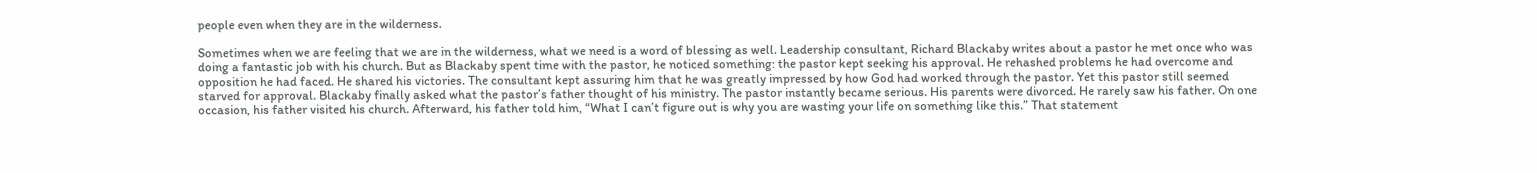people even when they are in the wilderness.

Sometimes when we are feeling that we are in the wilderness, what we need is a word of blessing as well. Leadership consultant, Richard Blackaby writes about a pastor he met once who was doing a fantastic job with his church. But as Blackaby spent time with the pastor, he noticed something: the pastor kept seeking his approval. He rehashed problems he had overcome and opposition he had faced. He shared his victories. The consultant kept assuring him that he was greatly impressed by how God had worked through the pastor. Yet this pastor still seemed starved for approval. Blackaby finally asked what the pastor’s father thought of his ministry. The pastor instantly became serious. His parents were divorced. He rarely saw his father. On one occasion, his father visited his church. Afterward, his father told him, “What I can’t figure out is why you are wasting your life on something like this.” That statement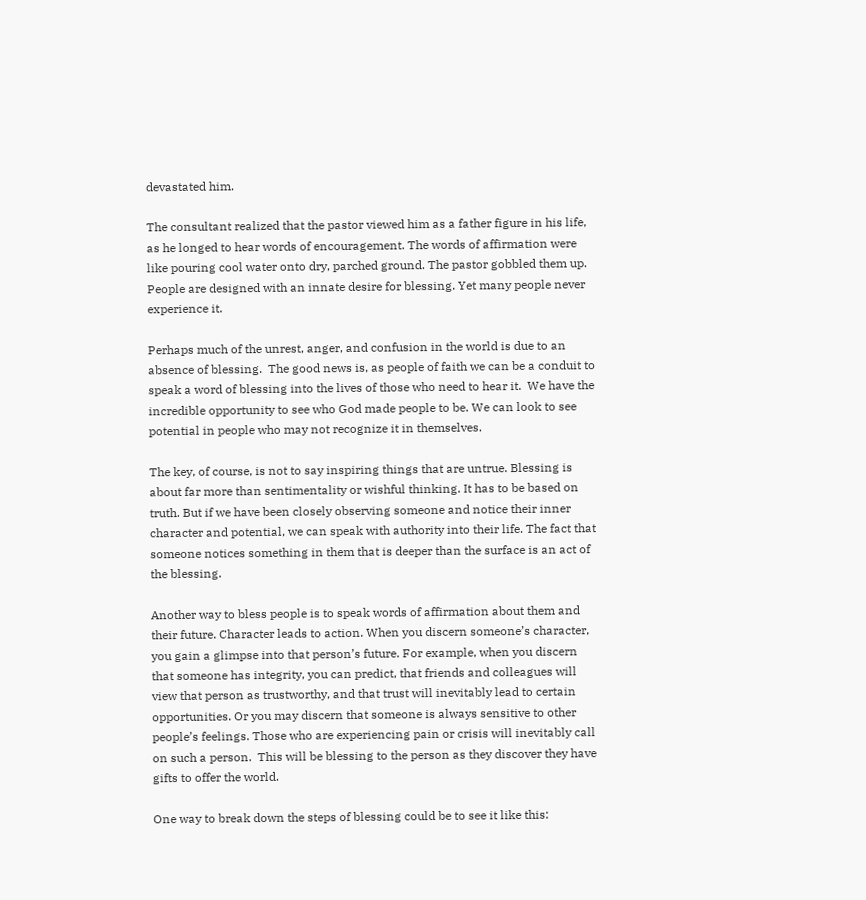devastated him.

The consultant realized that the pastor viewed him as a father figure in his life, as he longed to hear words of encouragement. The words of affirmation were like pouring cool water onto dry, parched ground. The pastor gobbled them up. People are designed with an innate desire for blessing. Yet many people never experience it.

Perhaps much of the unrest, anger, and confusion in the world is due to an absence of blessing.  The good news is, as people of faith we can be a conduit to speak a word of blessing into the lives of those who need to hear it.  We have the incredible opportunity to see who God made people to be. We can look to see potential in people who may not recognize it in themselves.

The key, of course, is not to say inspiring things that are untrue. Blessing is about far more than sentimentality or wishful thinking. It has to be based on truth. But if we have been closely observing someone and notice their inner character and potential, we can speak with authority into their life. The fact that someone notices something in them that is deeper than the surface is an act of the blessing.

Another way to bless people is to speak words of affirmation about them and their future. Character leads to action. When you discern someone’s character, you gain a glimpse into that person’s future. For example, when you discern that someone has integrity, you can predict, that friends and colleagues will view that person as trustworthy, and that trust will inevitably lead to certain opportunities. Or you may discern that someone is always sensitive to other people’s feelings. Those who are experiencing pain or crisis will inevitably call on such a person.  This will be blessing to the person as they discover they have gifts to offer the world.

One way to break down the steps of blessing could be to see it like this: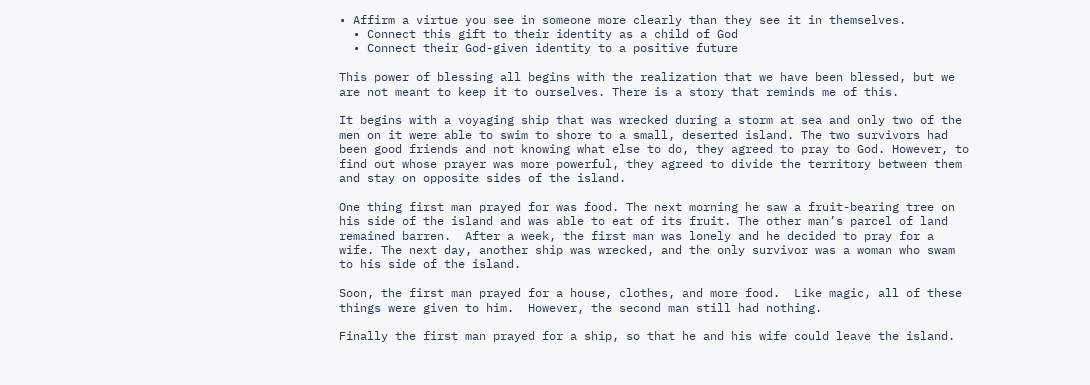• Affirm a virtue you see in someone more clearly than they see it in themselves.
  • Connect this gift to their identity as a child of God
  • Connect their God-given identity to a positive future

This power of blessing all begins with the realization that we have been blessed, but we are not meant to keep it to ourselves. There is a story that reminds me of this.

It begins with a voyaging ship that was wrecked during a storm at sea and only two of the men on it were able to swim to shore to a small, deserted island. The two survivors had been good friends and not knowing what else to do, they agreed to pray to God. However, to find out whose prayer was more powerful, they agreed to divide the territory between them and stay on opposite sides of the island.

One thing first man prayed for was food. The next morning he saw a fruit-bearing tree on his side of the island and was able to eat of its fruit. The other man’s parcel of land remained barren.  After a week, the first man was lonely and he decided to pray for a wife. The next day, another ship was wrecked, and the only survivor was a woman who swam to his side of the island.

Soon, the first man prayed for a house, clothes, and more food.  Like magic, all of these things were given to him.  However, the second man still had nothing.

Finally the first man prayed for a ship, so that he and his wife could leave the island.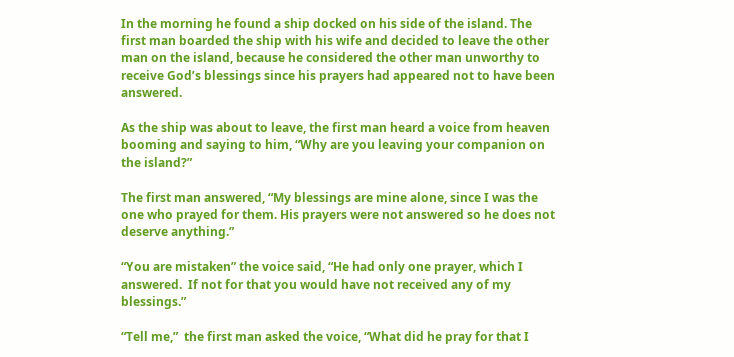In the morning he found a ship docked on his side of the island. The first man boarded the ship with his wife and decided to leave the other man on the island, because he considered the other man unworthy to receive God’s blessings since his prayers had appeared not to have been answered.

As the ship was about to leave, the first man heard a voice from heaven booming and saying to him, “Why are you leaving your companion on the island?”

The first man answered, “My blessings are mine alone, since I was the one who prayed for them. His prayers were not answered so he does not deserve anything.”

“You are mistaken” the voice said, “He had only one prayer, which I answered.  If not for that you would have not received any of my blessings.”

“Tell me,”  the first man asked the voice, “What did he pray for that I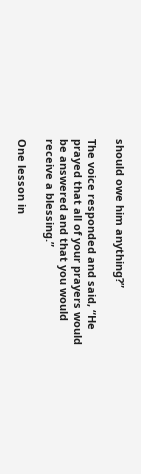should owe him anything?”

The voice responded and said, “He prayed that all of your prayers would be answered and that you would receive a blessing.”

One lesson in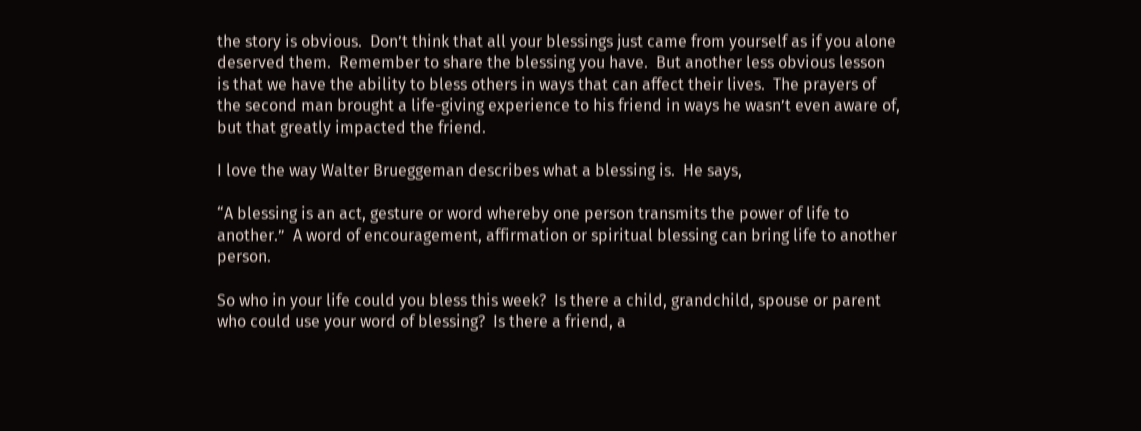the story is obvious.  Don’t think that all your blessings just came from yourself as if you alone deserved them.  Remember to share the blessing you have.  But another less obvious lesson is that we have the ability to bless others in ways that can affect their lives.  The prayers of the second man brought a life-giving experience to his friend in ways he wasn’t even aware of, but that greatly impacted the friend.

I love the way Walter Brueggeman describes what a blessing is.  He says,

“A blessing is an act, gesture or word whereby one person transmits the power of life to another.”  A word of encouragement, affirmation or spiritual blessing can bring life to another person.

So who in your life could you bless this week?  Is there a child, grandchild, spouse or parent who could use your word of blessing?  Is there a friend, a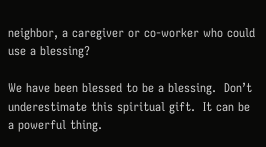neighbor, a caregiver or co-worker who could use a blessing?

We have been blessed to be a blessing.  Don’t underestimate this spiritual gift.  It can be a powerful thing.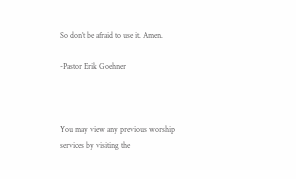So don’t be afraid to use it. Amen.

-Pastor Erik Goehner



You may view any previous worship services by visiting the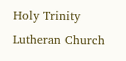Holy Trinity Lutheran Church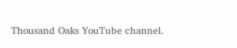Thousand Oaks YouTube channel.